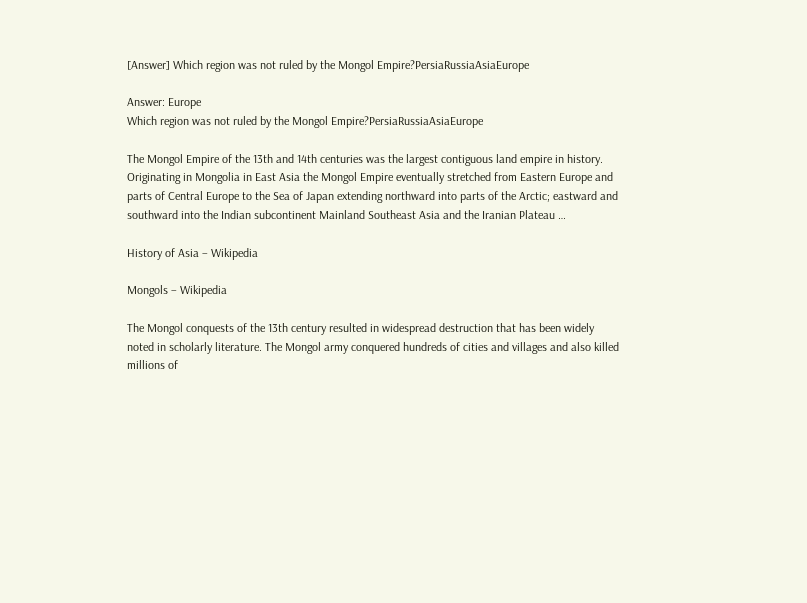[Answer] Which region was not ruled by the Mongol Empire?PersiaRussiaAsiaEurope

Answer: Europe
Which region was not ruled by the Mongol Empire?PersiaRussiaAsiaEurope

The Mongol Empire of the 13th and 14th centuries was the largest contiguous land empire in history. Originating in Mongolia in East Asia the Mongol Empire eventually stretched from Eastern Europe and parts of Central Europe to the Sea of Japan extending northward into parts of the Arctic; eastward and southward into the Indian subcontinent Mainland Southeast Asia and the Iranian Plateau …

History of Asia – Wikipedia

Mongols – Wikipedia

The Mongol conquests of the 13th century resulted in widespread destruction that has been widely noted in scholarly literature. The Mongol army conquered hundreds of cities and villages and also killed millions of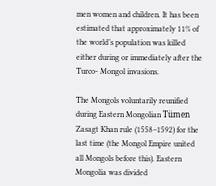men women and children. It has been estimated that approximately 11% of the world’s population was killed either during or immediately after the Turco- Mongol invasions.

The Mongols voluntarily reunified during Eastern Mongolian Tümen Zasagt Khan rule (1558–1592) for the last time (the Mongol Empire united all Mongols before this). Eastern Mongolia was divided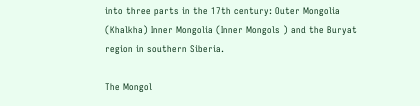into three parts in the 17th century: Outer Mongolia (Khalkha) Inner Mongolia (Inner Mongols ) and the Buryat region in southern Siberia.

The Mongol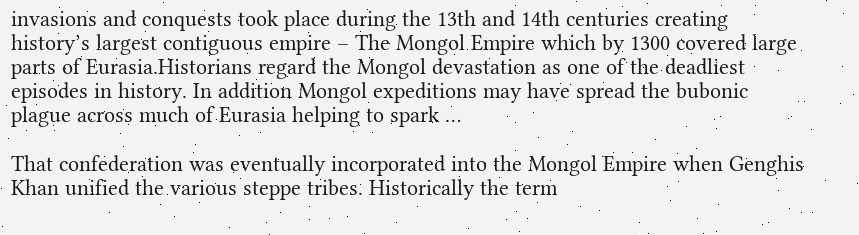invasions and conquests took place during the 13th and 14th centuries creating history’s largest contiguous empire – The Mongol Empire which by 1300 covered large parts of Eurasia.Historians regard the Mongol devastation as one of the deadliest episodes in history. In addition Mongol expeditions may have spread the bubonic plague across much of Eurasia helping to spark …

That confederation was eventually incorporated into the Mongol Empire when Genghis Khan unified the various steppe tribes. Historically the term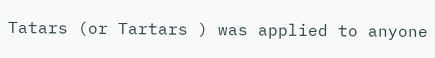Tatars (or Tartars ) was applied to anyone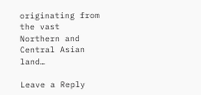originating from the vast Northern and Central Asian land…

Leave a Reply